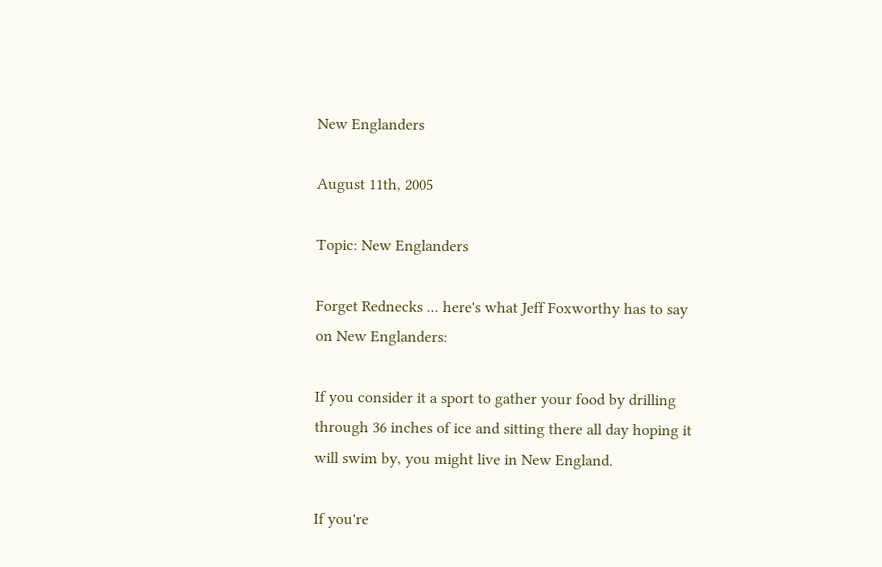New Englanders

August 11th, 2005

Topic: New Englanders

Forget Rednecks ... here's what Jeff Foxworthy has to say on New Englanders:

If you consider it a sport to gather your food by drilling through 36 inches of ice and sitting there all day hoping it will swim by, you might live in New England.

If you're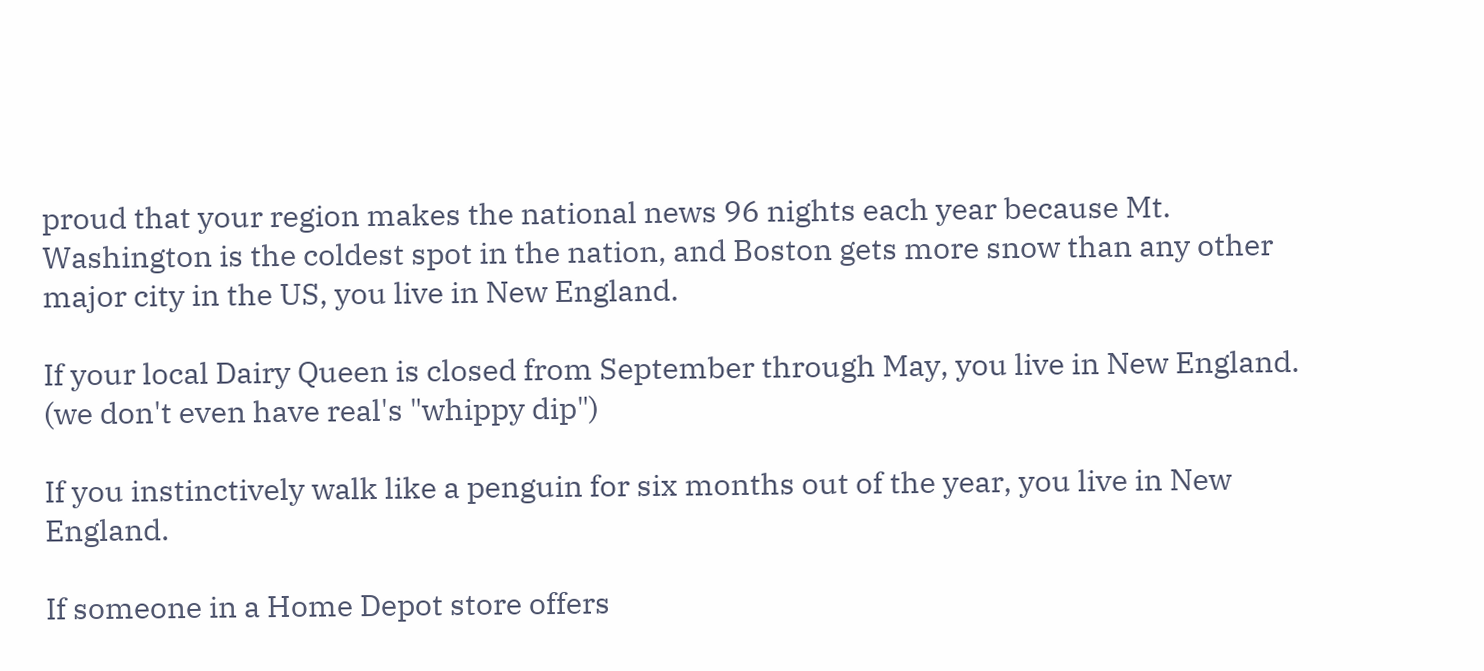proud that your region makes the national news 96 nights each year because Mt. Washington is the coldest spot in the nation, and Boston gets more snow than any other major city in the US, you live in New England.

If your local Dairy Queen is closed from September through May, you live in New England. (we don't even have real's "whippy dip")

If you instinctively walk like a penguin for six months out of the year, you live in New England.

If someone in a Home Depot store offers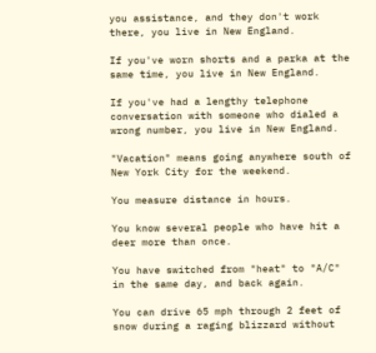you assistance, and they don't work there, you live in New England.

If you've worn shorts and a parka at the same time, you live in New England.

If you've had a lengthy telephone conversation with someone who dialed a wrong number, you live in New England.

"Vacation" means going anywhere south of New York City for the weekend.

You measure distance in hours.

You know several people who have hit a deer more than once.

You have switched from "heat" to "A/C" in the same day, and back again.

You can drive 65 mph through 2 feet of snow during a raging blizzard without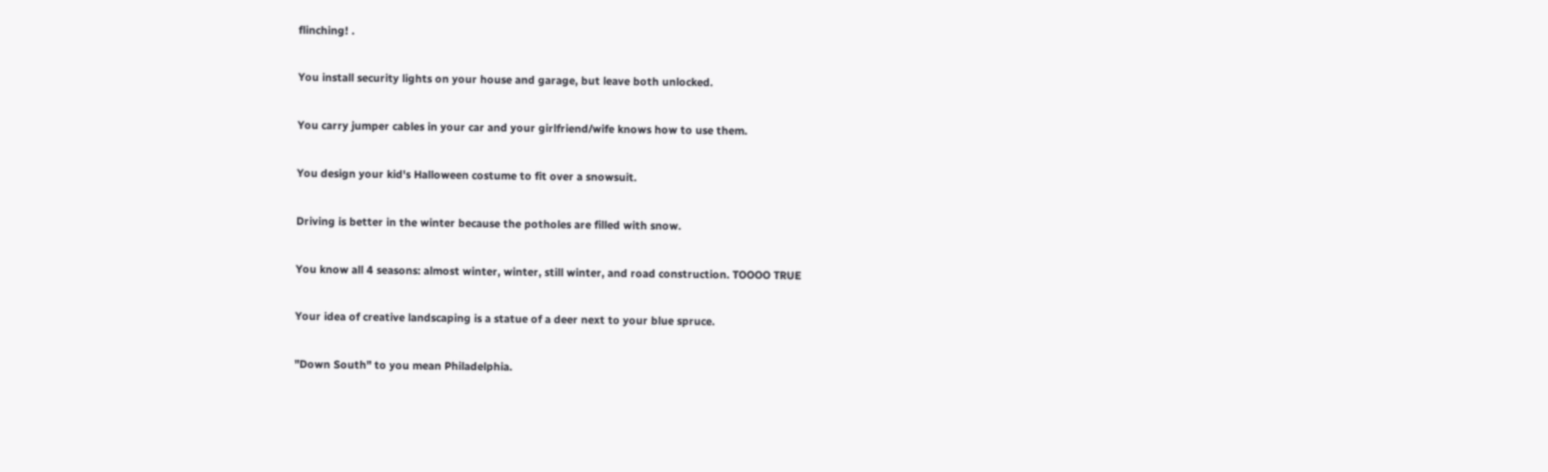flinching! .

You install security lights on your house and garage, but leave both unlocked.

You carry jumper cables in your car and your girlfriend/wife knows how to use them.

You design your kid's Halloween costume to fit over a snowsuit.

Driving is better in the winter because the potholes are filled with snow.

You know all 4 seasons: almost winter, winter, still winter, and road construction. TOOOO TRUE

Your idea of creative landscaping is a statue of a deer next to your blue spruce.

"Down South" to you mean Philadelphia.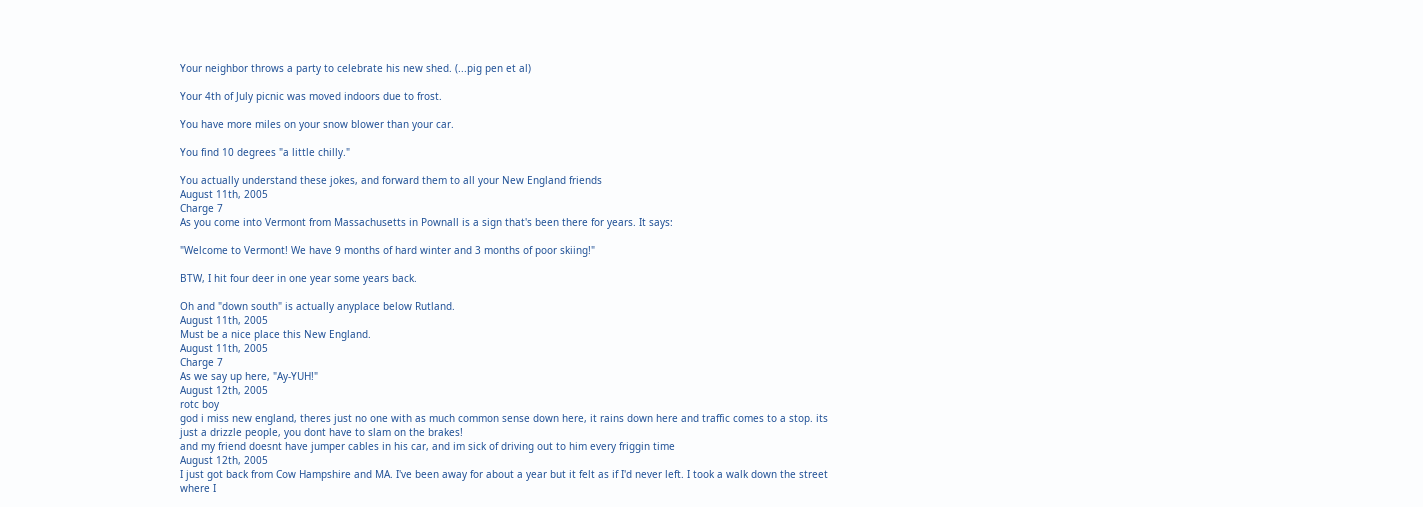Your neighbor throws a party to celebrate his new shed. (...pig pen et al)

Your 4th of July picnic was moved indoors due to frost.

You have more miles on your snow blower than your car.

You find 10 degrees "a little chilly."

You actually understand these jokes, and forward them to all your New England friends
August 11th, 2005
Charge 7
As you come into Vermont from Massachusetts in Pownall is a sign that's been there for years. It says:

"Welcome to Vermont! We have 9 months of hard winter and 3 months of poor skiing!"

BTW, I hit four deer in one year some years back.

Oh and "down south" is actually anyplace below Rutland.
August 11th, 2005
Must be a nice place this New England.
August 11th, 2005
Charge 7
As we say up here, "Ay-YUH!"
August 12th, 2005
rotc boy
god i miss new england, theres just no one with as much common sense down here, it rains down here and traffic comes to a stop. its just a drizzle people, you dont have to slam on the brakes!
and my friend doesnt have jumper cables in his car, and im sick of driving out to him every friggin time
August 12th, 2005
I just got back from Cow Hampshire and MA. I've been away for about a year but it felt as if I'd never left. I took a walk down the street where I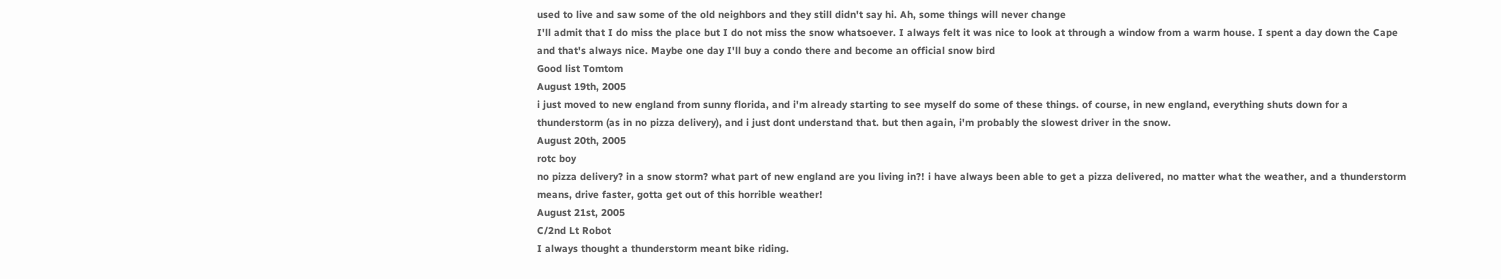used to live and saw some of the old neighbors and they still didn't say hi. Ah, some things will never change
I'll admit that I do miss the place but I do not miss the snow whatsoever. I always felt it was nice to look at through a window from a warm house. I spent a day down the Cape and that's always nice. Maybe one day I'll buy a condo there and become an official snow bird
Good list Tomtom
August 19th, 2005
i just moved to new england from sunny florida, and i'm already starting to see myself do some of these things. of course, in new england, everything shuts down for a thunderstorm (as in no pizza delivery), and i just dont understand that. but then again, i'm probably the slowest driver in the snow.
August 20th, 2005
rotc boy
no pizza delivery? in a snow storm? what part of new england are you living in?! i have always been able to get a pizza delivered, no matter what the weather, and a thunderstorm means, drive faster, gotta get out of this horrible weather!
August 21st, 2005
C/2nd Lt Robot
I always thought a thunderstorm meant bike riding.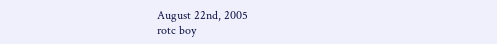August 22nd, 2005
rotc boy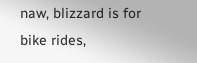naw, blizzard is for bike rides,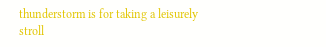thunderstorm is for taking a leisurely stroll